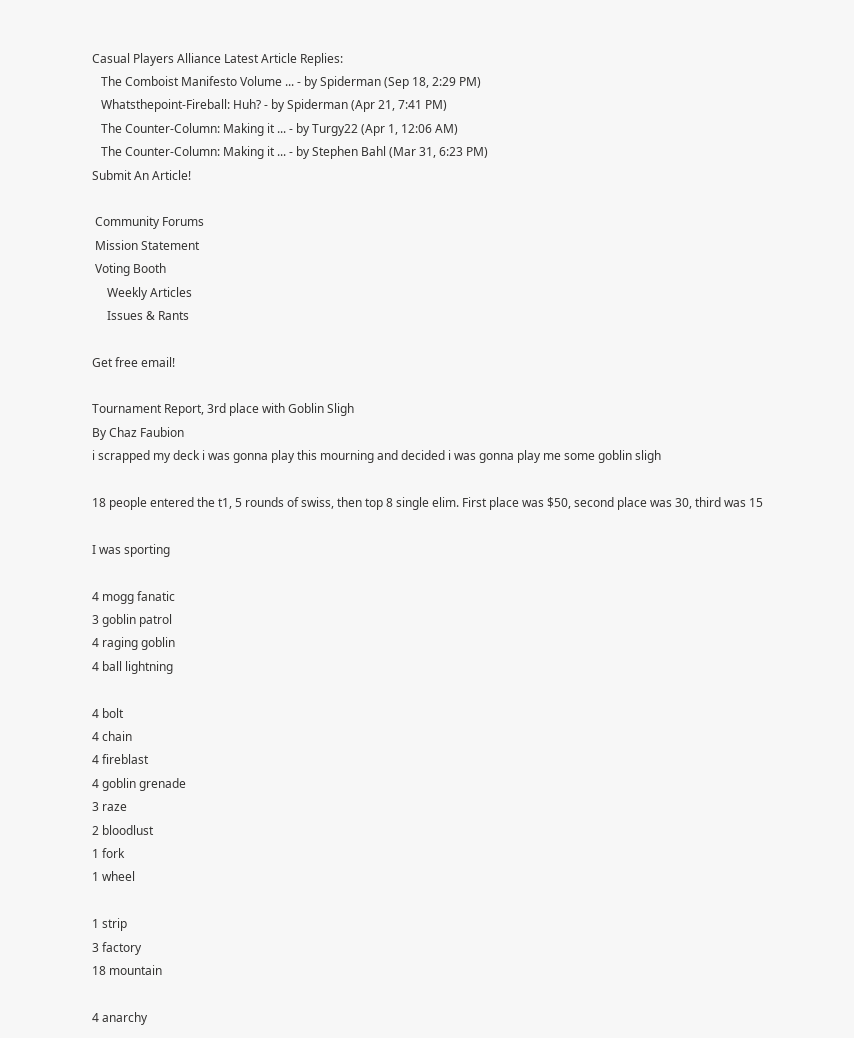Casual Players Alliance Latest Article Replies:
   The Comboist Manifesto Volume ... - by Spiderman (Sep 18, 2:29 PM)
   Whatsthepoint-Fireball: Huh? - by Spiderman (Apr 21, 7:41 PM)
   The Counter-Column: Making it ... - by Turgy22 (Apr 1, 12:06 AM)
   The Counter-Column: Making it ... - by Stephen Bahl (Mar 31, 6:23 PM)
Submit An Article!

 Community Forums
 Mission Statement
 Voting Booth
     Weekly Articles
     Issues & Rants

Get free email!

Tournament Report, 3rd place with Goblin Sligh
By Chaz Faubion
i scrapped my deck i was gonna play this mourning and decided i was gonna play me some goblin sligh

18 people entered the t1, 5 rounds of swiss, then top 8 single elim. First place was $50, second place was 30, third was 15

I was sporting

4 mogg fanatic
3 goblin patrol
4 raging goblin
4 ball lightning

4 bolt
4 chain
4 fireblast
4 goblin grenade
3 raze
2 bloodlust
1 fork
1 wheel

1 strip
3 factory
18 mountain

4 anarchy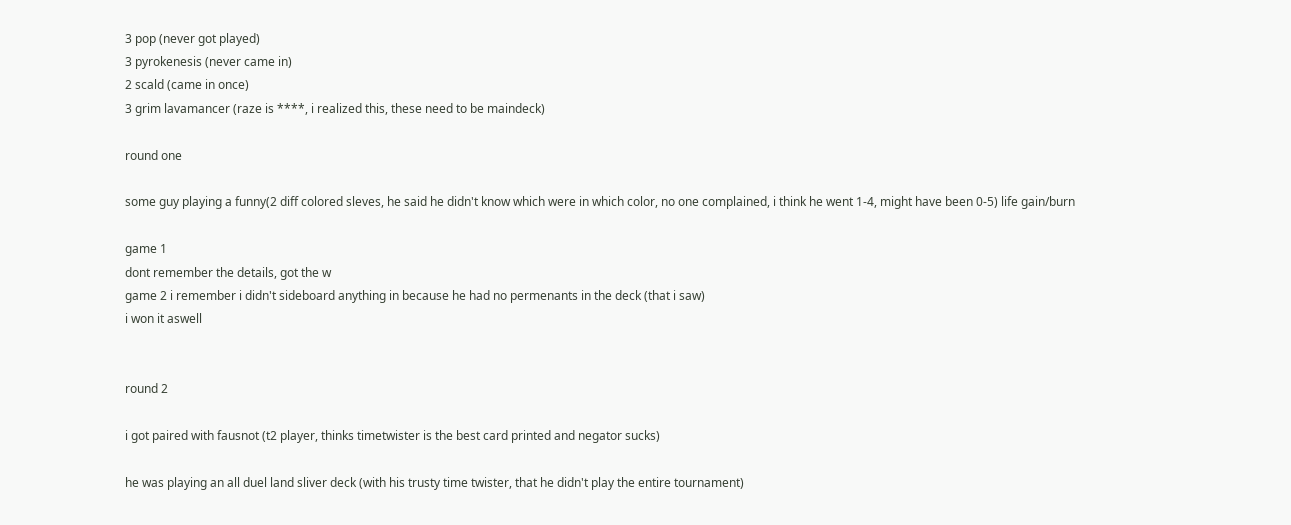3 pop (never got played)
3 pyrokenesis (never came in)
2 scald (came in once)
3 grim lavamancer (raze is ****, i realized this, these need to be maindeck)

round one

some guy playing a funny(2 diff colored sleves, he said he didn't know which were in which color, no one complained, i think he went 1-4, might have been 0-5) life gain/burn

game 1
dont remember the details, got the w
game 2 i remember i didn't sideboard anything in because he had no permenants in the deck (that i saw)
i won it aswell


round 2

i got paired with fausnot (t2 player, thinks timetwister is the best card printed and negator sucks)

he was playing an all duel land sliver deck (with his trusty time twister, that he didn't play the entire tournament)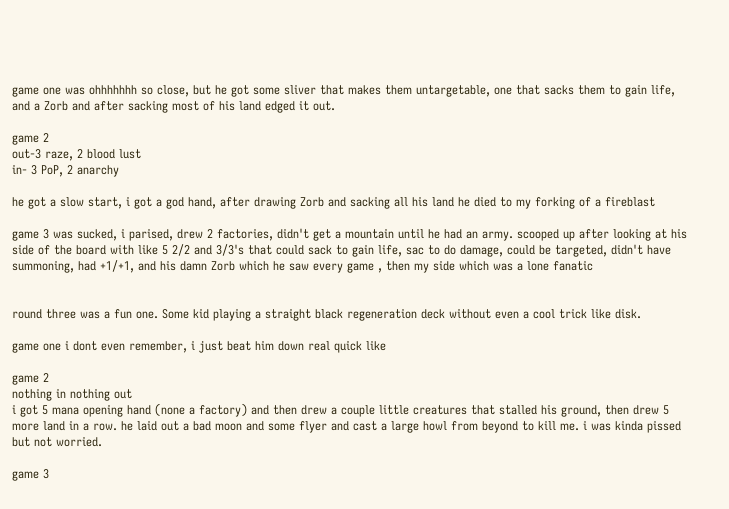game one was ohhhhhhh so close, but he got some sliver that makes them untargetable, one that sacks them to gain life, and a Zorb and after sacking most of his land edged it out.

game 2
out-3 raze, 2 blood lust
in- 3 PoP, 2 anarchy

he got a slow start, i got a god hand, after drawing Zorb and sacking all his land he died to my forking of a fireblast

game 3 was sucked, i parised, drew 2 factories, didn't get a mountain until he had an army. scooped up after looking at his side of the board with like 5 2/2 and 3/3's that could sack to gain life, sac to do damage, could be targeted, didn't have summoning, had +1/+1, and his damn Zorb which he saw every game , then my side which was a lone fanatic


round three was a fun one. Some kid playing a straight black regeneration deck without even a cool trick like disk.

game one i dont even remember, i just beat him down real quick like

game 2
nothing in nothing out
i got 5 mana opening hand (none a factory) and then drew a couple little creatures that stalled his ground, then drew 5 more land in a row. he laid out a bad moon and some flyer and cast a large howl from beyond to kill me. i was kinda pissed but not worried.

game 3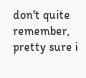don't quite remember, pretty sure i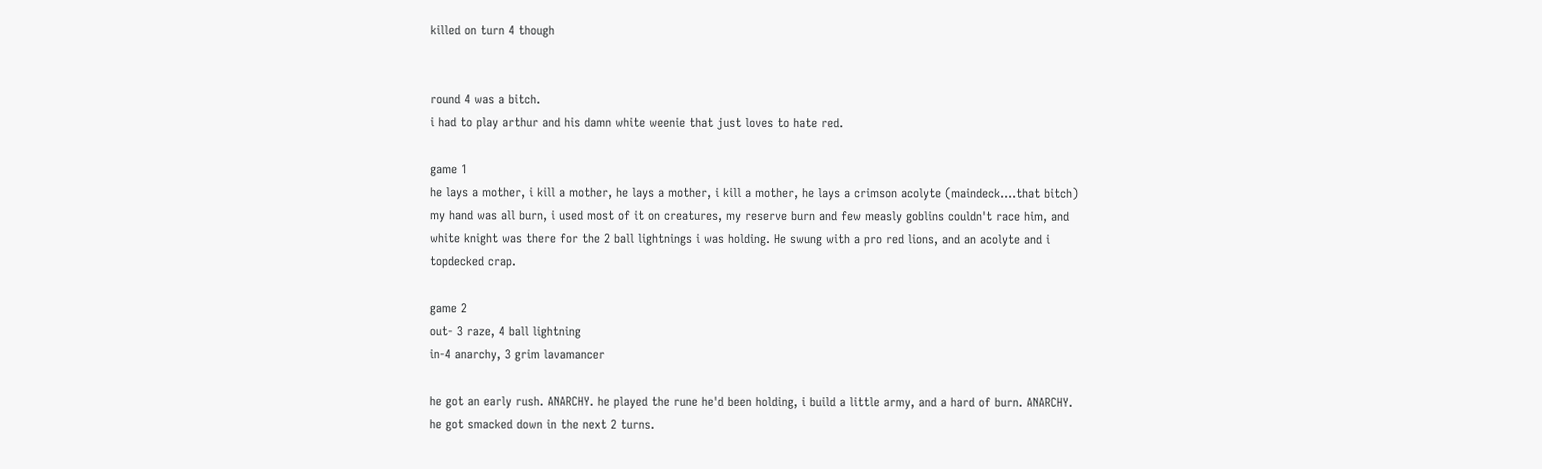killed on turn 4 though


round 4 was a bitch.
i had to play arthur and his damn white weenie that just loves to hate red.

game 1
he lays a mother, i kill a mother, he lays a mother, i kill a mother, he lays a crimson acolyte (maindeck....that bitch) my hand was all burn, i used most of it on creatures, my reserve burn and few measly goblins couldn't race him, and white knight was there for the 2 ball lightnings i was holding. He swung with a pro red lions, and an acolyte and i topdecked crap.

game 2
out- 3 raze, 4 ball lightning
in-4 anarchy, 3 grim lavamancer

he got an early rush. ANARCHY. he played the rune he'd been holding, i build a little army, and a hard of burn. ANARCHY. he got smacked down in the next 2 turns.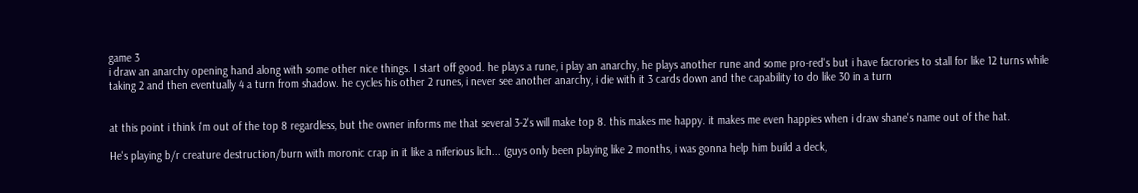game 3
i draw an anarchy opening hand along with some other nice things. I start off good. he plays a rune, i play an anarchy, he plays another rune and some pro-red's but i have facrories to stall for like 12 turns while taking 2 and then eventually 4 a turn from shadow. he cycles his other 2 runes, i never see another anarchy, i die with it 3 cards down and the capability to do like 30 in a turn


at this point i think i'm out of the top 8 regardless, but the owner informs me that several 3-2's will make top 8. this makes me happy. it makes me even happies when i draw shane's name out of the hat.

He's playing b/r creature destruction/burn with moronic crap in it like a niferious lich... (guys only been playing like 2 months, i was gonna help him build a deck,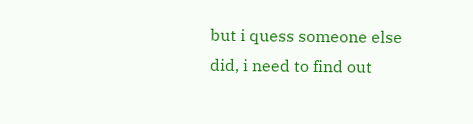but i quess someone else did, i need to find out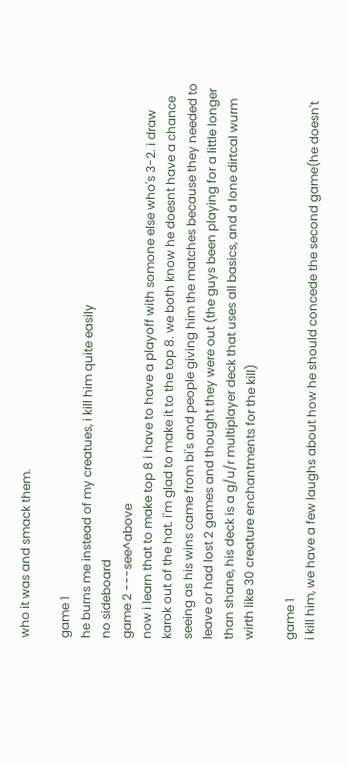who it was and smack them.

game 1
he burns me instead of my creatues, i kill him quite easily
no sideboard
game 2 ---see^above
now i learn that to make top 8 i have to have a playoff with somone else who's 3-2. i draw karok out of the hat. i'm glad to make it to the top 8. we both know he doesnt have a chance seeing as his wins came from bi's and people giving him the matches because they needed to leave or had lost 2 games and thought they were out (the guys been playing for a little longer than shane, his deck is a g/u/r multiplayer deck that uses all basics, and a lone dirtcal wurm wirth like 30 creature enchantments for the kill)

game 1
i kill him, we have a few laughs about how he should concede the second game(he doesn't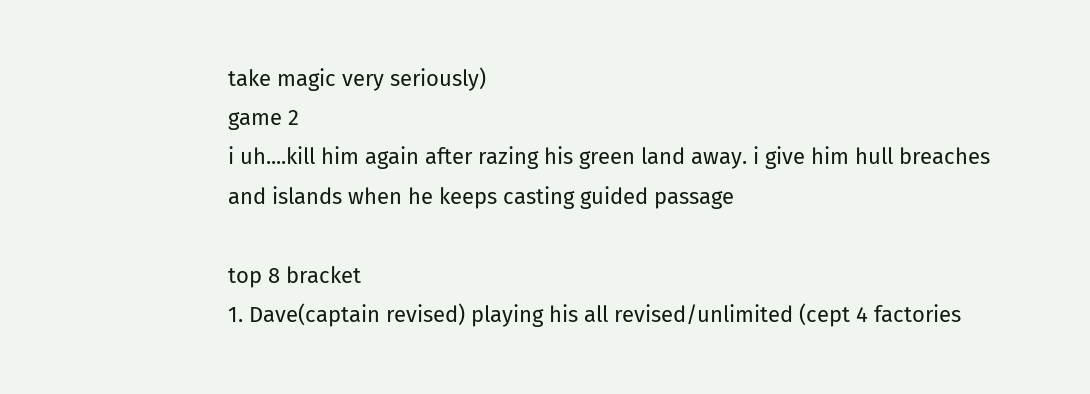take magic very seriously)
game 2
i uh....kill him again after razing his green land away. i give him hull breaches and islands when he keeps casting guided passage

top 8 bracket
1. Dave(captain revised) playing his all revised/unlimited (cept 4 factories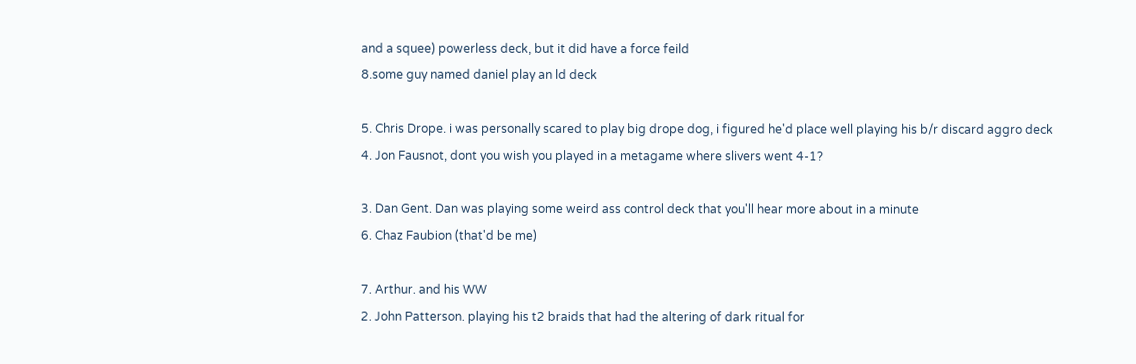and a squee) powerless deck, but it did have a force feild
8.some guy named daniel play an ld deck

5. Chris Drope. i was personally scared to play big drope dog, i figured he'd place well playing his b/r discard aggro deck
4. Jon Fausnot, dont you wish you played in a metagame where slivers went 4-1?

3. Dan Gent. Dan was playing some weird ass control deck that you'll hear more about in a minute
6. Chaz Faubion (that'd be me)

7. Arthur. and his WW
2. John Patterson. playing his t2 braids that had the altering of dark ritual for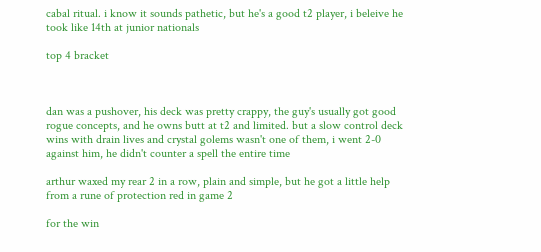cabal ritual. i know it sounds pathetic, but he's a good t2 player, i beleive he took like 14th at junior nationals

top 4 bracket



dan was a pushover, his deck was pretty crappy, the guy's usually got good rogue concepts, and he owns butt at t2 and limited. but a slow control deck wins with drain lives and crystal golems wasn't one of them, i went 2-0 against him, he didn't counter a spell the entire time

arthur waxed my rear 2 in a row, plain and simple, but he got a little help from a rune of protection red in game 2

for the win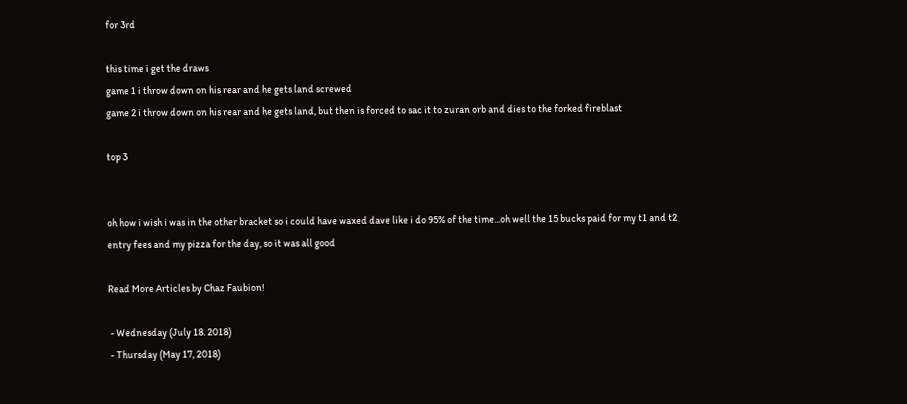for 3rd

this time i get the draws
game 1 i throw down on his rear and he gets land screwed
game 2 i throw down on his rear and he gets land, but then is forced to sac it to zuran orb and dies to the forked fireblast

top 3


oh how i wish i was in the other bracket so i could have waxed dave like i do 95% of the time...oh well the 15 bucks paid for my t1 and t2 entry fees and my pizza for the day, so it was all good

Read More Articles by Chaz Faubion!

 - Wednesday (July 18. 2018)
 - Thursday (May 17, 2018)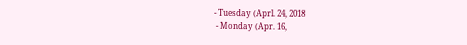- Tuesday (Aprl. 24, 2018
 - Monday (Apr. 16,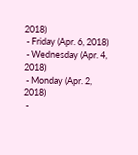2018)
 - Friday (Apr. 6, 2018)
 - Wednesday (Apr. 4, 2018)
 - Monday (Apr. 2, 2018)
 -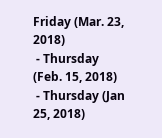Friday (Mar. 23, 2018)
 - Thursday (Feb. 15, 2018)
 - Thursday (Jan 25, 2018)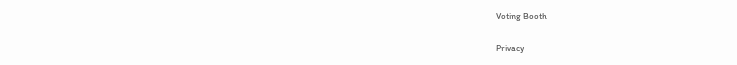Voting Booth

Privacy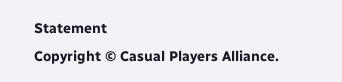Statement
Copyright © Casual Players Alliance.